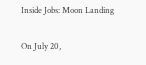Inside Jobs: Moon Landing

On July 20,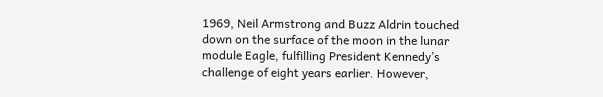1969, Neil Armstrong and Buzz Aldrin touched down on the surface of the moon in the lunar module Eagle, fulfilling President Kennedy’s challenge of eight years earlier. However,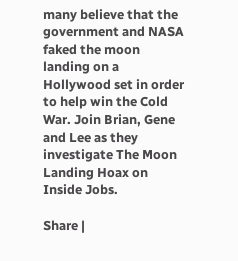many believe that the government and NASA faked the moon landing on a Hollywood set in order to help win the Cold War. Join Brian, Gene and Lee as they investigate The Moon Landing Hoax on Inside Jobs.

Share |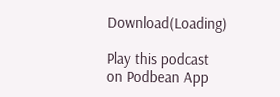Download(Loading)

Play this podcast on Podbean App